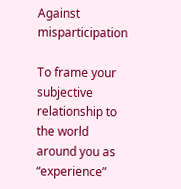Against misparticipation

To frame your subjective relationship to the world around you as “experience”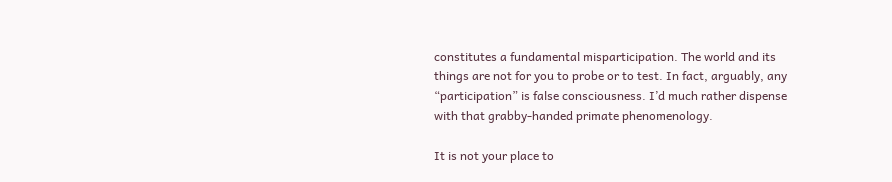constitutes a fundamental misparticipation. The world and its things are not for you to probe or to test. In fact, arguably, any “participation” is false consciousness. I’d much rather dispense with that grabby-handed primate phenomenology.

It is not your place to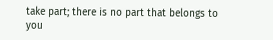take part; there is no part that belongs to you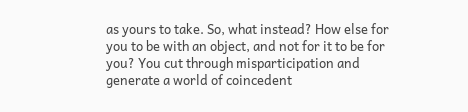as yours to take. So, what instead? How else for you to be with an object, and not for it to be for you? You cut through misparticipation and generate a world of coincedent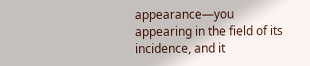appearance—you appearing in the field of its incidence, and it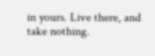in yours. Live there, and take nothing.